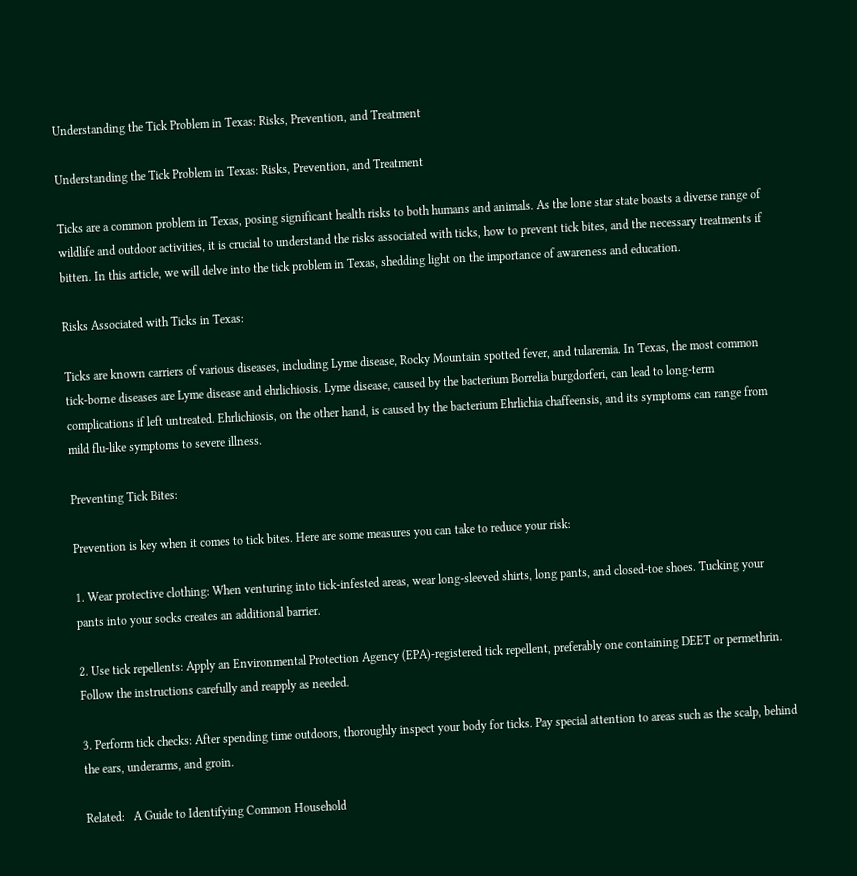Understanding the Tick Problem in Texas: Risks, Prevention, and Treatment

Understanding the Tick Problem in Texas: Risks, Prevention, and Treatment

Ticks are a common problem in Texas, posing significant health risks to both humans and animals. As the lone star state boasts a diverse range of wildlife and outdoor activities, it is crucial to understand the risks associated with ticks, how to prevent tick bites, and the necessary treatments if bitten. In this article, we will delve into the tick problem in Texas, shedding light on the importance of awareness and education.

Risks Associated with Ticks in Texas:

Ticks are known carriers of various diseases, including Lyme disease, Rocky Mountain spotted fever, and tularemia. In Texas, the most common tick-borne diseases are Lyme disease and ehrlichiosis. Lyme disease, caused by the bacterium Borrelia burgdorferi, can lead to long-term complications if left untreated. Ehrlichiosis, on the other hand, is caused by the bacterium Ehrlichia chaffeensis, and its symptoms can range from mild flu-like symptoms to severe illness.

Preventing Tick Bites:

Prevention is key when it comes to tick bites. Here are some measures you can take to reduce your risk:

1. Wear protective clothing: When venturing into tick-infested areas, wear long-sleeved shirts, long pants, and closed-toe shoes. Tucking your pants into your socks creates an additional barrier.

2. Use tick repellents: Apply an Environmental Protection Agency (EPA)-registered tick repellent, preferably one containing DEET or permethrin. Follow the instructions carefully and reapply as needed.

3. Perform tick checks: After spending time outdoors, thoroughly inspect your body for ticks. Pay special attention to areas such as the scalp, behind the ears, underarms, and groin.

Related:   A Guide to Identifying Common Household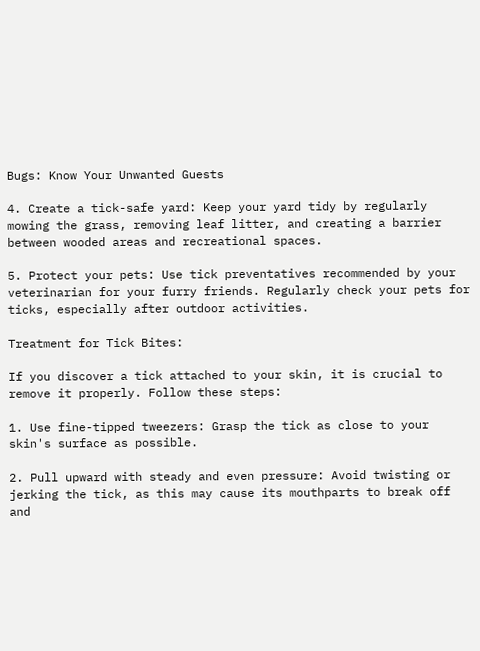Bugs: Know Your Unwanted Guests

4. Create a tick-safe yard: Keep your yard tidy by regularly mowing the grass, removing leaf litter, and creating a barrier between wooded areas and recreational spaces.

5. Protect your pets: Use tick preventatives recommended by your veterinarian for your furry friends. Regularly check your pets for ticks, especially after outdoor activities.

Treatment for Tick Bites:

If you discover a tick attached to your skin, it is crucial to remove it properly. Follow these steps:

1. Use fine-tipped tweezers: Grasp the tick as close to your skin's surface as possible.

2. Pull upward with steady and even pressure: Avoid twisting or jerking the tick, as this may cause its mouthparts to break off and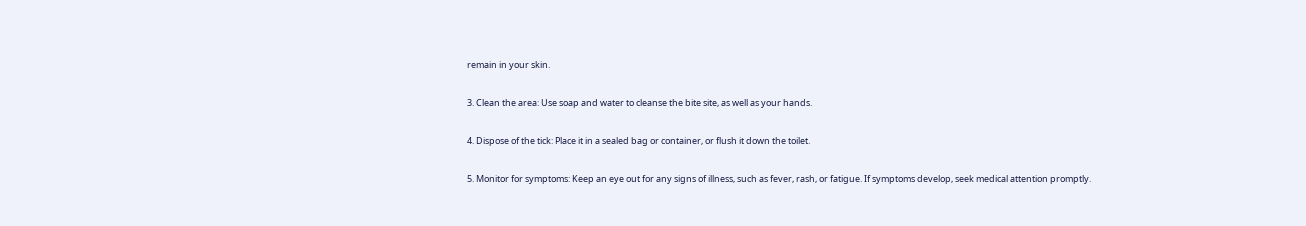remain in your skin.

3. Clean the area: Use soap and water to cleanse the bite site, as well as your hands.

4. Dispose of the tick: Place it in a sealed bag or container, or flush it down the toilet.

5. Monitor for symptoms: Keep an eye out for any signs of illness, such as fever, rash, or fatigue. If symptoms develop, seek medical attention promptly.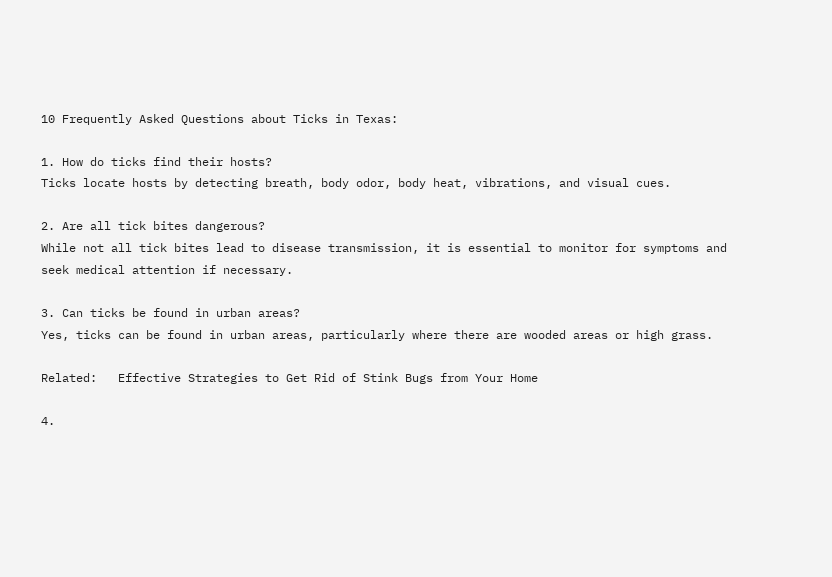10 Frequently Asked Questions about Ticks in Texas:

1. How do ticks find their hosts?
Ticks locate hosts by detecting breath, body odor, body heat, vibrations, and visual cues.

2. Are all tick bites dangerous?
While not all tick bites lead to disease transmission, it is essential to monitor for symptoms and seek medical attention if necessary.

3. Can ticks be found in urban areas?
Yes, ticks can be found in urban areas, particularly where there are wooded areas or high grass.

Related:   Effective Strategies to Get Rid of Stink Bugs from Your Home

4.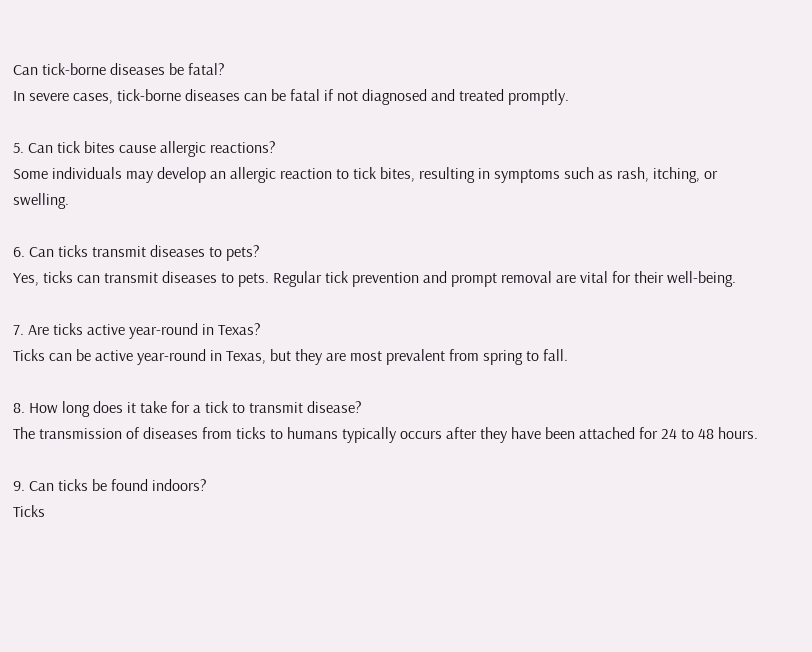Can tick-borne diseases be fatal?
In severe cases, tick-borne diseases can be fatal if not diagnosed and treated promptly.

5. Can tick bites cause allergic reactions?
Some individuals may develop an allergic reaction to tick bites, resulting in symptoms such as rash, itching, or swelling.

6. Can ticks transmit diseases to pets?
Yes, ticks can transmit diseases to pets. Regular tick prevention and prompt removal are vital for their well-being.

7. Are ticks active year-round in Texas?
Ticks can be active year-round in Texas, but they are most prevalent from spring to fall.

8. How long does it take for a tick to transmit disease?
The transmission of diseases from ticks to humans typically occurs after they have been attached for 24 to 48 hours.

9. Can ticks be found indoors?
Ticks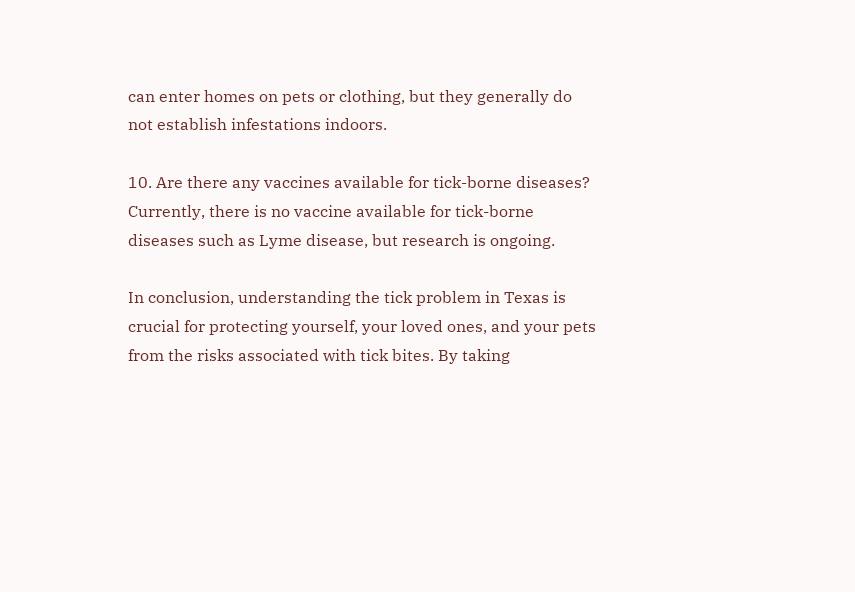can enter homes on pets or clothing, but they generally do not establish infestations indoors.

10. Are there any vaccines available for tick-borne diseases?
Currently, there is no vaccine available for tick-borne diseases such as Lyme disease, but research is ongoing.

In conclusion, understanding the tick problem in Texas is crucial for protecting yourself, your loved ones, and your pets from the risks associated with tick bites. By taking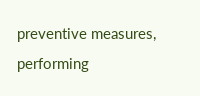preventive measures, performing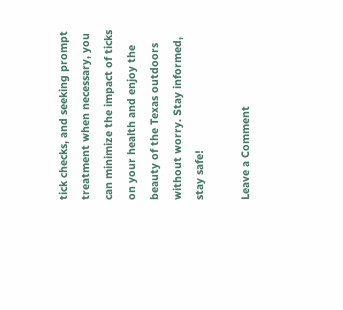tick checks, and seeking prompt treatment when necessary, you can minimize the impact of ticks on your health and enjoy the beauty of the Texas outdoors without worry. Stay informed, stay safe!

Leave a Comment